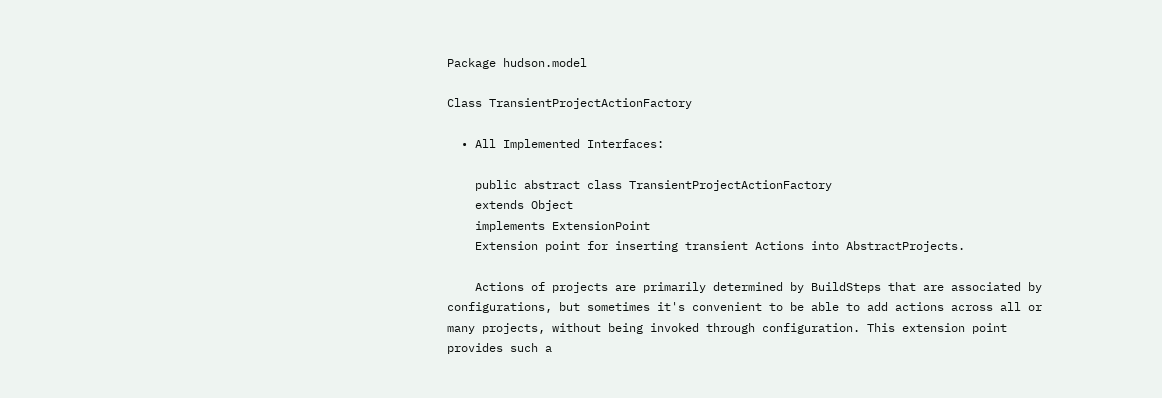Package hudson.model

Class TransientProjectActionFactory

  • All Implemented Interfaces:

    public abstract class TransientProjectActionFactory
    extends Object
    implements ExtensionPoint
    Extension point for inserting transient Actions into AbstractProjects.

    Actions of projects are primarily determined by BuildSteps that are associated by configurations, but sometimes it's convenient to be able to add actions across all or many projects, without being invoked through configuration. This extension point provides such a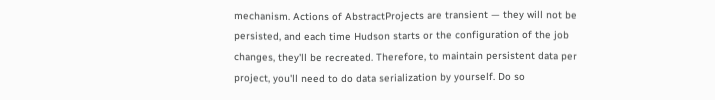mechanism. Actions of AbstractProjects are transient — they will not be persisted, and each time Hudson starts or the configuration of the job changes, they'll be recreated. Therefore, to maintain persistent data per project, you'll need to do data serialization by yourself. Do so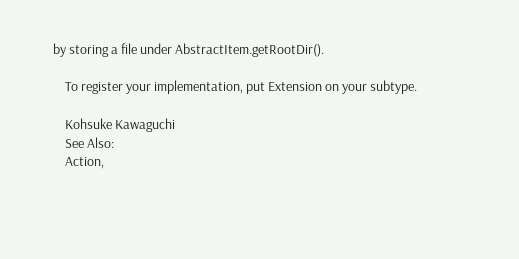by storing a file under AbstractItem.getRootDir().

    To register your implementation, put Extension on your subtype.

    Kohsuke Kawaguchi
    See Also:
    Action,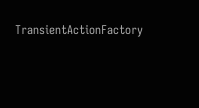TransientActionFactory